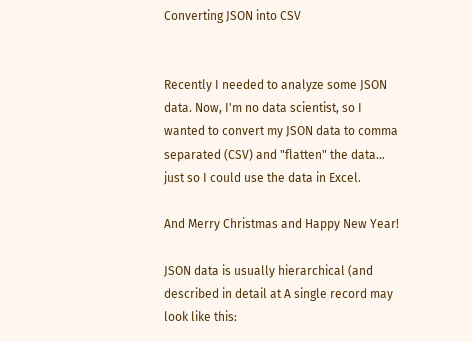Converting JSON into CSV


Recently I needed to analyze some JSON data. Now, I'm no data scientist, so I wanted to convert my JSON data to comma separated (CSV) and "flatten" the data... just so I could use the data in Excel.

And Merry Christmas and Happy New Year!

JSON data is usually hierarchical (and described in detail at A single record may look like this: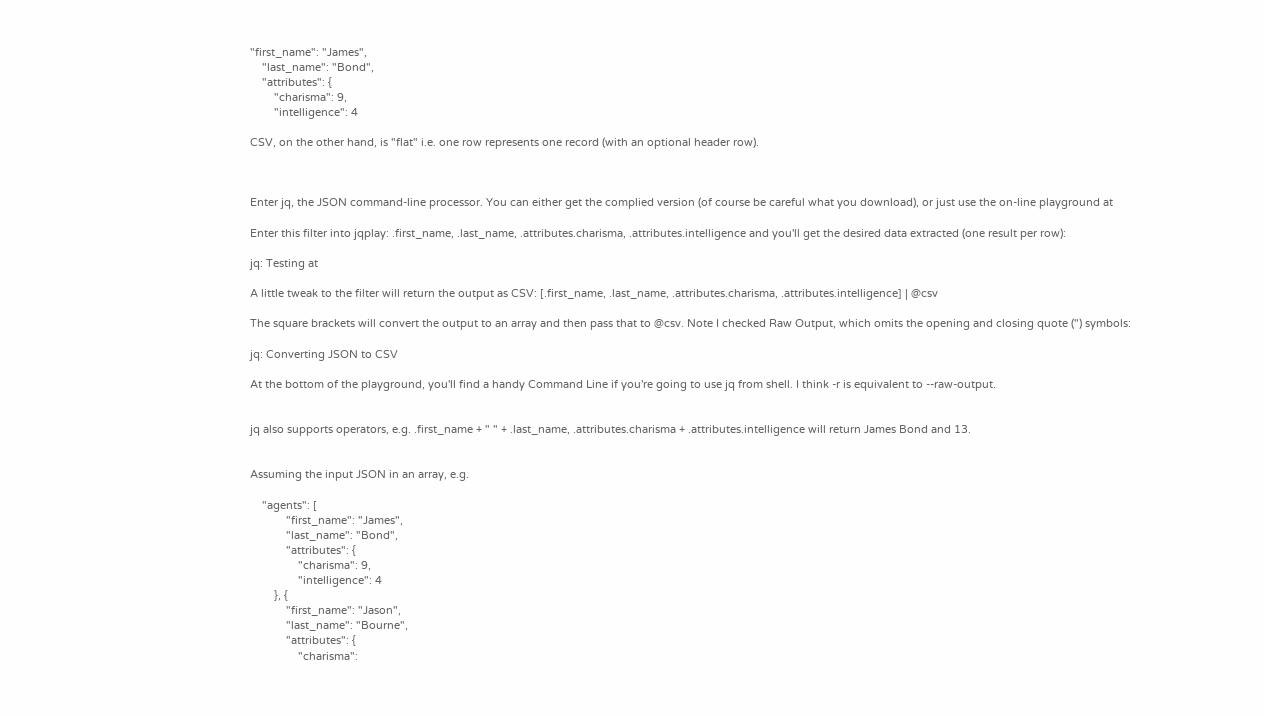"first_name": "James",
    "last_name": "Bond",
    "attributes": {
        "charisma": 9,
        "intelligence": 4

CSV, on the other hand, is "flat" i.e. one row represents one record (with an optional header row).



Enter jq, the JSON command-line processor. You can either get the complied version (of course be careful what you download), or just use the on-line playground at

Enter this filter into jqplay: .first_name, .last_name, .attributes.charisma, .attributes.intelligence and you'll get the desired data extracted (one result per row):

jq: Testing at

A little tweak to the filter will return the output as CSV: [.first_name, .last_name, .attributes.charisma, .attributes.intelligence] | @csv

The square brackets will convert the output to an array and then pass that to @csv. Note I checked Raw Output, which omits the opening and closing quote (") symbols:

jq: Converting JSON to CSV

At the bottom of the playground, you'll find a handy Command Line if you're going to use jq from shell. I think -r is equivalent to --raw-output.


jq also supports operators, e.g. .first_name + " " + .last_name, .attributes.charisma + .attributes.intelligence will return James Bond and 13.


Assuming the input JSON in an array, e.g.

    "agents": [
            "first_name": "James",
            "last_name": "Bond",
            "attributes": {
                "charisma": 9,
                "intelligence": 4
        }, {
            "first_name": "Jason",
            "last_name": "Bourne",
            "attributes": {
                "charisma":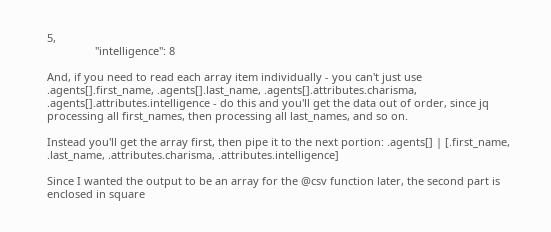5,
                "intelligence": 8

And, if you need to read each array item individually - you can't just use .agents[].first_name, .agents[].last_name, .agents[].attributes.charisma, .agents[].attributes.intelligence - do this and you'll get the data out of order, since jq processing all first_names, then processing all last_names, and so on.

Instead you'll get the array first, then pipe it to the next portion: .agents[] | [.first_name, .last_name, .attributes.charisma, .attributes.intelligence]

Since I wanted the output to be an array for the @csv function later, the second part is enclosed in square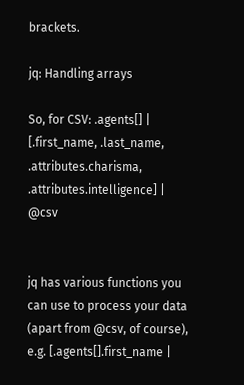brackets.

jq: Handling arrays

So, for CSV: .agents[] | [.first_name, .last_name, .attributes.charisma, .attributes.intelligence] | @csv


jq has various functions you can use to process your data (apart from @csv, of course), e.g. [.agents[].first_name |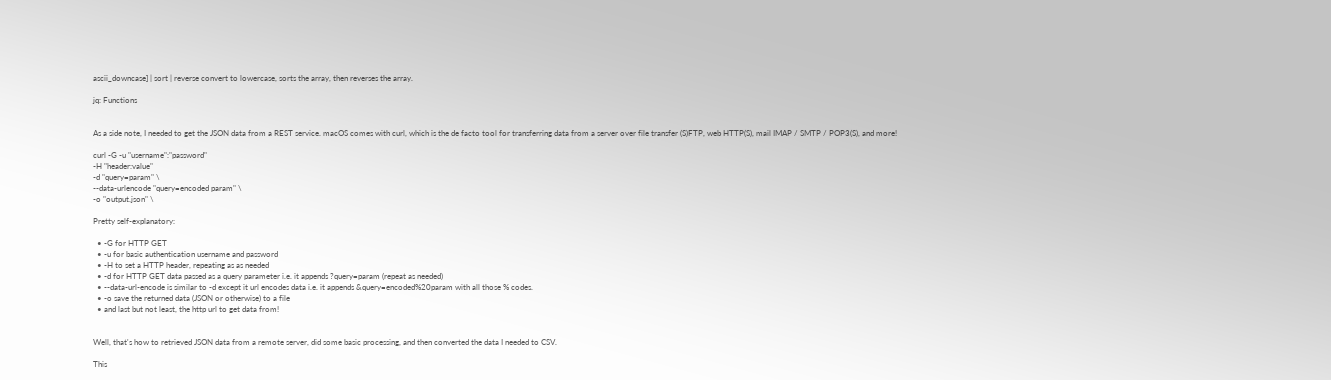ascii_downcase] | sort | reverse convert to lowercase, sorts the array, then reverses the array.

jq: Functions


As a side note, I needed to get the JSON data from a REST service. macOS comes with curl, which is the de facto tool for transferring data from a server over file transfer (S)FTP, web HTTP(S), mail IMAP / SMTP / POP3(S), and more!

curl -G -u "username":"password"
-H "header:value"
-d "query=param" \
--data-urlencode "query=encoded param" \
-o "output.json" \

Pretty self-explanatory:

  • -G for HTTP GET
  • -u for basic authentication username and password
  • -H to set a HTTP header, repeating as as needed
  • -d for HTTP GET data passed as a query parameter i.e. it appends ?query=param (repeat as needed)
  • --data-url-encode is similar to -d except it url encodes data i.e. it appends &query=encoded%20param with all those % codes.
  • -o save the returned data (JSON or otherwise) to a file
  • and last but not least, the http url to get data from!


Well, that's how to retrieved JSON data from a remote server, did some basic processing, and then converted the data I needed to CSV.

This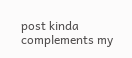post kinda complements my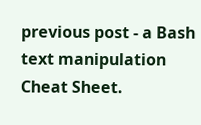previous post - a Bash text manipulation Cheat Sheet.